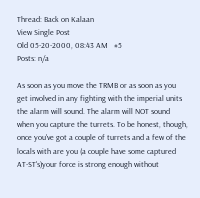Thread: Back on Kalaan
View Single Post
Old 05-20-2000, 08:43 AM   #5
Posts: n/a

As soon as you move the TRMB or as soon as you get involved in any fighting with the imperial units the alarm will sound. The alarm will NOT sound when you capture the turrets. To be honest, though, once you've got a couple of turrets and a few of the locals with are you (a couple have some captured AT-ST's)your force is strong enough without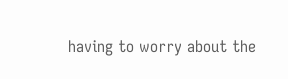having to worry about the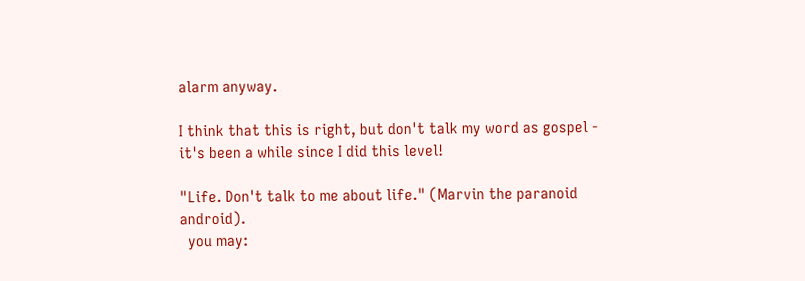alarm anyway.

I think that this is right, but don't talk my word as gospel - it's been a while since I did this level!

"Life. Don't talk to me about life." (Marvin the paranoid android).
  you may: